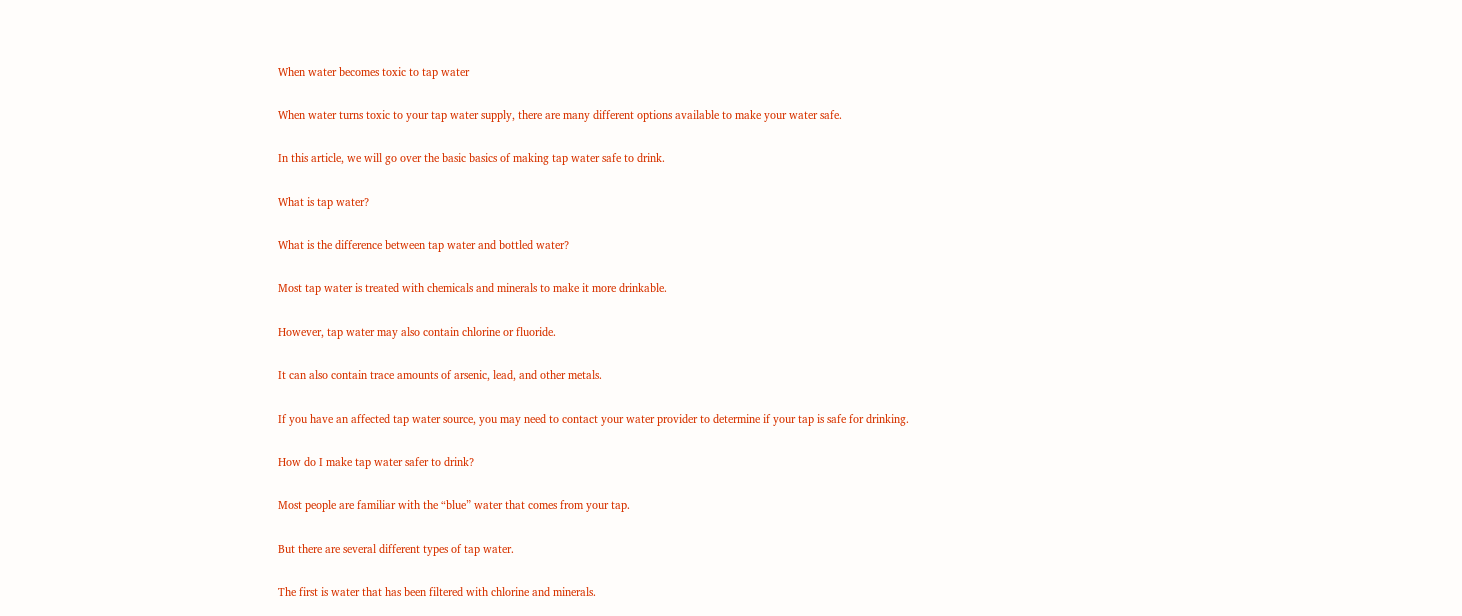When water becomes toxic to tap water

When water turns toxic to your tap water supply, there are many different options available to make your water safe.

In this article, we will go over the basic basics of making tap water safe to drink.

What is tap water?

What is the difference between tap water and bottled water?

Most tap water is treated with chemicals and minerals to make it more drinkable.

However, tap water may also contain chlorine or fluoride.

It can also contain trace amounts of arsenic, lead, and other metals.

If you have an affected tap water source, you may need to contact your water provider to determine if your tap is safe for drinking.

How do I make tap water safer to drink?

Most people are familiar with the “blue” water that comes from your tap.

But there are several different types of tap water.

The first is water that has been filtered with chlorine and minerals.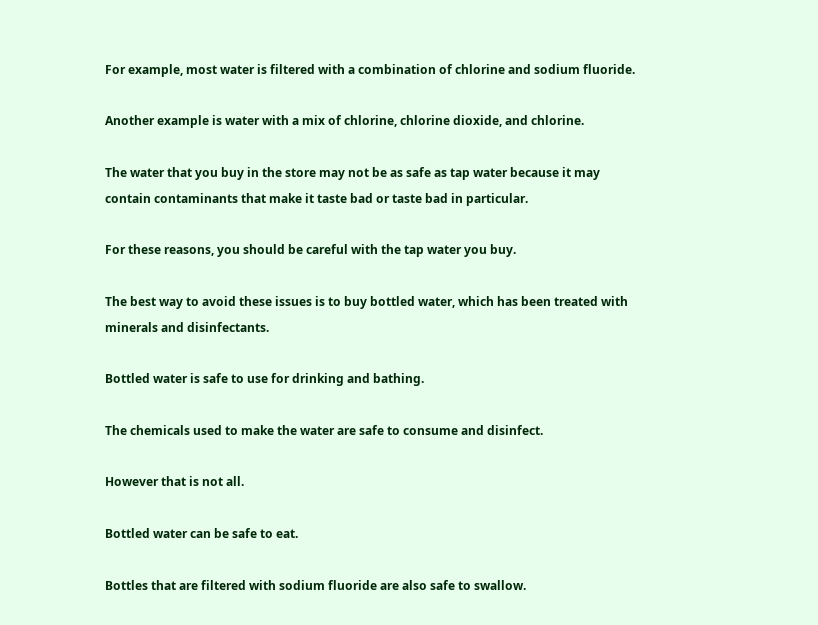For example, most water is filtered with a combination of chlorine and sodium fluoride.

Another example is water with a mix of chlorine, chlorine dioxide, and chlorine.

The water that you buy in the store may not be as safe as tap water because it may contain contaminants that make it taste bad or taste bad in particular.

For these reasons, you should be careful with the tap water you buy.

The best way to avoid these issues is to buy bottled water, which has been treated with minerals and disinfectants.

Bottled water is safe to use for drinking and bathing.

The chemicals used to make the water are safe to consume and disinfect.

However that is not all.

Bottled water can be safe to eat.

Bottles that are filtered with sodium fluoride are also safe to swallow.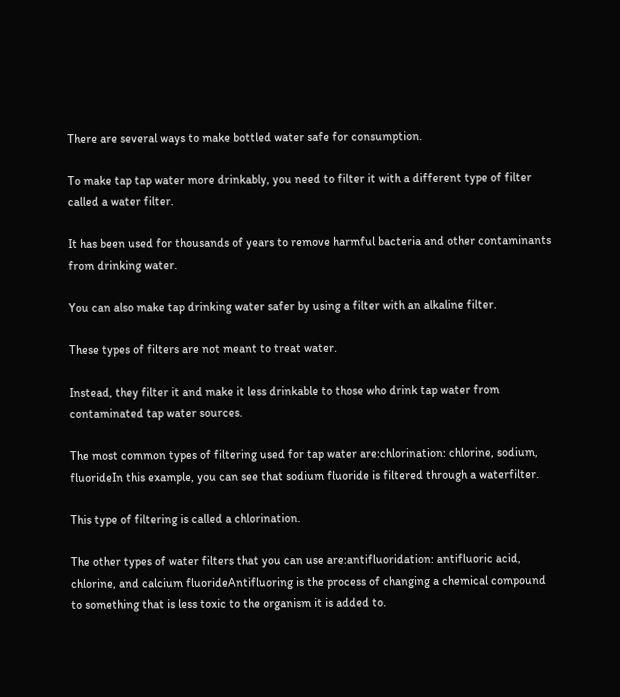There are several ways to make bottled water safe for consumption.

To make tap tap water more drinkably, you need to filter it with a different type of filter called a water filter.

It has been used for thousands of years to remove harmful bacteria and other contaminants from drinking water.

You can also make tap drinking water safer by using a filter with an alkaline filter.

These types of filters are not meant to treat water.

Instead, they filter it and make it less drinkable to those who drink tap water from contaminated tap water sources.

The most common types of filtering used for tap water are:chlorination: chlorine, sodium, fluorideIn this example, you can see that sodium fluoride is filtered through a waterfilter.

This type of filtering is called a chlorination.

The other types of water filters that you can use are:antifluoridation: antifluoric acid, chlorine, and calcium fluorideAntifluoring is the process of changing a chemical compound to something that is less toxic to the organism it is added to.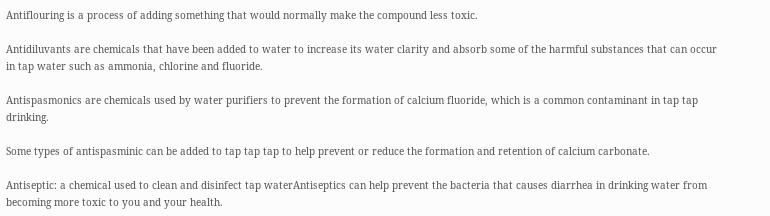Antiflouring is a process of adding something that would normally make the compound less toxic.

Antidiluvants are chemicals that have been added to water to increase its water clarity and absorb some of the harmful substances that can occur in tap water such as ammonia, chlorine and fluoride.

Antispasmonics are chemicals used by water purifiers to prevent the formation of calcium fluoride, which is a common contaminant in tap tap drinking.

Some types of antispasminic can be added to tap tap tap to help prevent or reduce the formation and retention of calcium carbonate.

Antiseptic: a chemical used to clean and disinfect tap waterAntiseptics can help prevent the bacteria that causes diarrhea in drinking water from becoming more toxic to you and your health.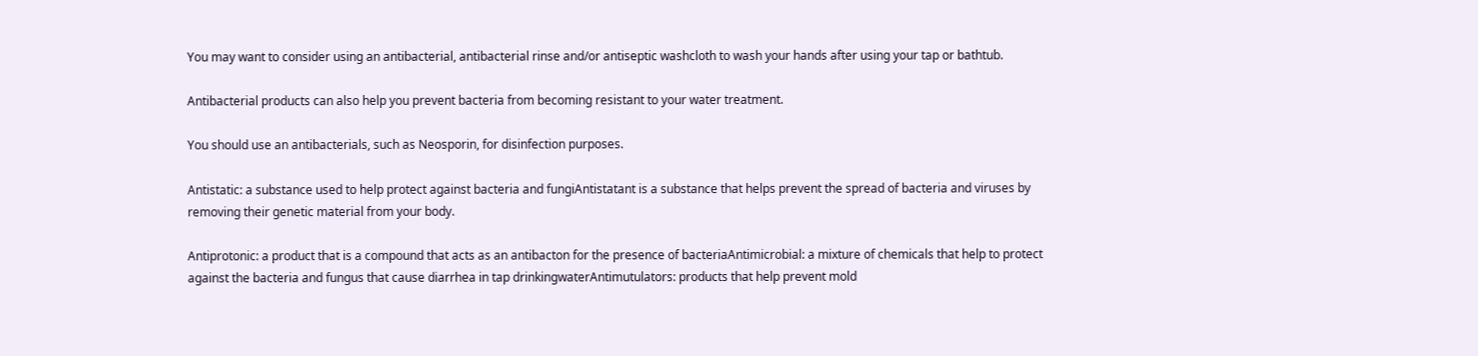You may want to consider using an antibacterial, antibacterial rinse and/or antiseptic washcloth to wash your hands after using your tap or bathtub.

Antibacterial products can also help you prevent bacteria from becoming resistant to your water treatment.

You should use an antibacterials, such as Neosporin, for disinfection purposes.

Antistatic: a substance used to help protect against bacteria and fungiAntistatant is a substance that helps prevent the spread of bacteria and viruses by removing their genetic material from your body.

Antiprotonic: a product that is a compound that acts as an antibacton for the presence of bacteriaAntimicrobial: a mixture of chemicals that help to protect against the bacteria and fungus that cause diarrhea in tap drinkingwaterAntimutulators: products that help prevent mold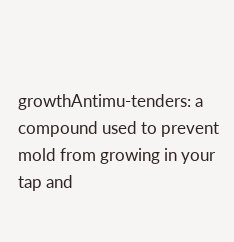growthAntimu-tenders: a compound used to prevent mold from growing in your tap and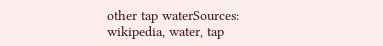other tap waterSources: wikipedia, water, tap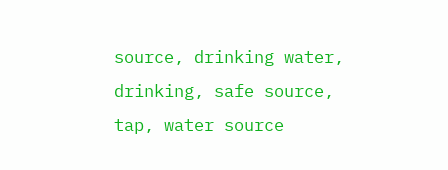source, drinking water, drinking, safe source, tap, water source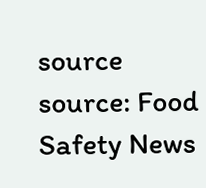source source: Food Safety News